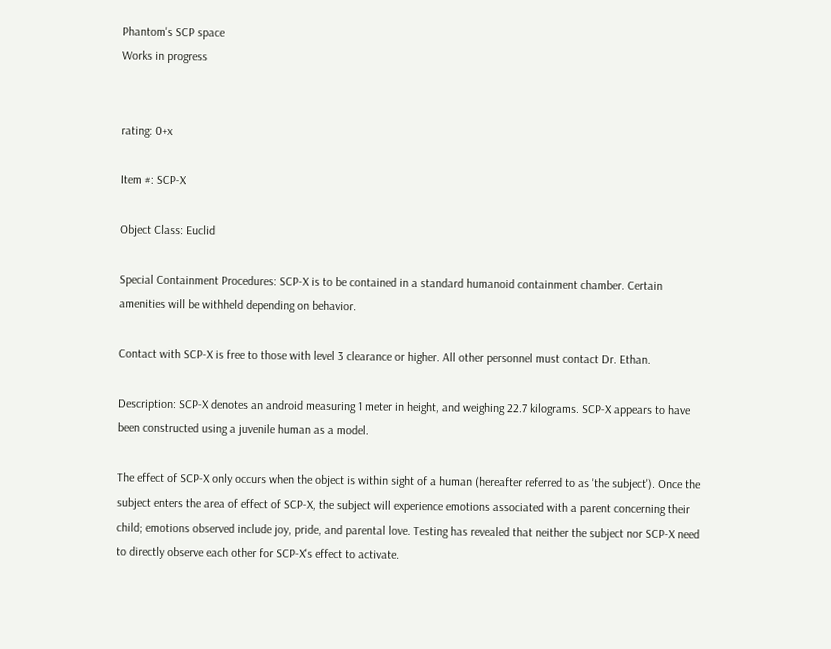Phantom's SCP space
Works in progress


rating: 0+x

Item #: SCP-X

Object Class: Euclid

Special Containment Procedures: SCP-X is to be contained in a standard humanoid containment chamber. Certain amenities will be withheld depending on behavior.

Contact with SCP-X is free to those with level 3 clearance or higher. All other personnel must contact Dr. Ethan.

Description: SCP-X denotes an android measuring 1 meter in height, and weighing 22.7 kilograms. SCP-X appears to have been constructed using a juvenile human as a model.

The effect of SCP-X only occurs when the object is within sight of a human (hereafter referred to as 'the subject'). Once the subject enters the area of effect of SCP-X, the subject will experience emotions associated with a parent concerning their child; emotions observed include joy, pride, and parental love. Testing has revealed that neither the subject nor SCP-X need to directly observe each other for SCP-X's effect to activate.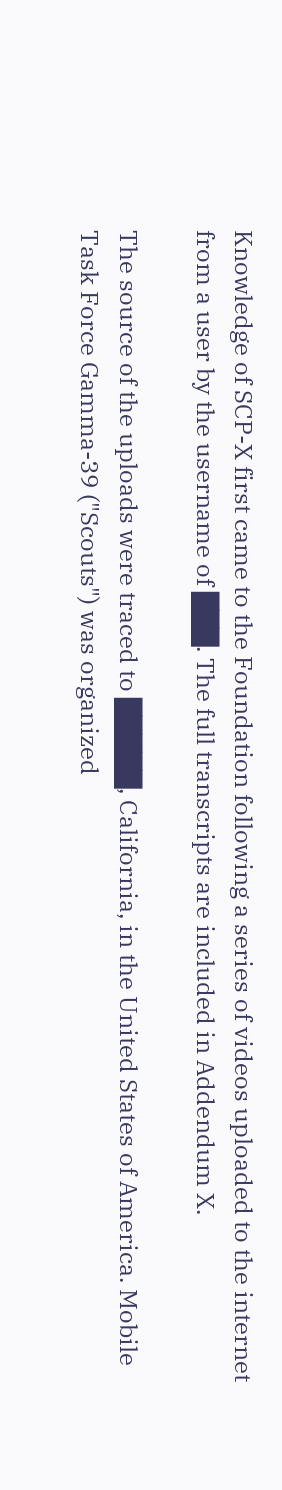Knowledge of SCP-X first came to the Foundation following a series of videos uploaded to the internet from a user by the username of ███. The full transcripts are included in Addendum X.

The source of the uploads were traced to █████, California, in the United States of America. Mobile Task Force Gamma-39 ("Scouts") was organized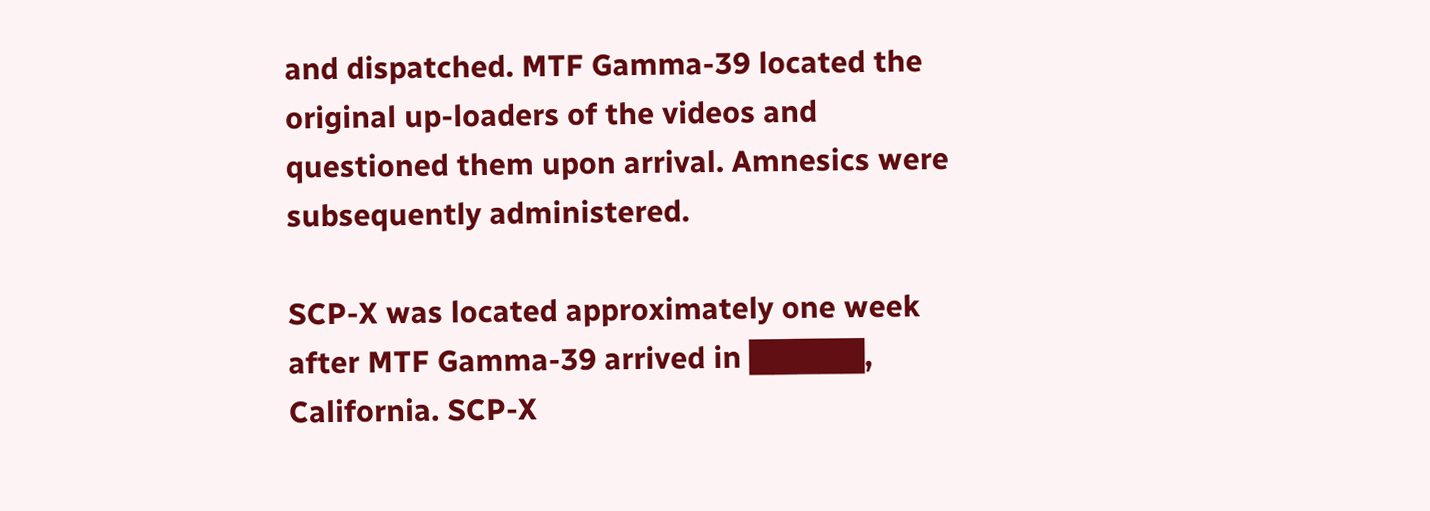and dispatched. MTF Gamma-39 located the original up-loaders of the videos and questioned them upon arrival. Amnesics were subsequently administered.

SCP-X was located approximately one week after MTF Gamma-39 arrived in █████, California. SCP-X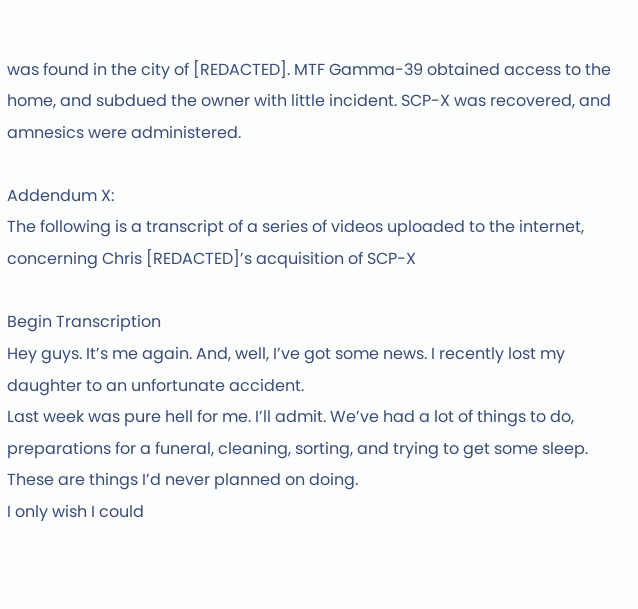was found in the city of [REDACTED]. MTF Gamma-39 obtained access to the home, and subdued the owner with little incident. SCP-X was recovered, and amnesics were administered.

Addendum X:
The following is a transcript of a series of videos uploaded to the internet, concerning Chris [REDACTED]’s acquisition of SCP-X

Begin Transcription
Hey guys. It’s me again. And, well, I’ve got some news. I recently lost my daughter to an unfortunate accident.
Last week was pure hell for me. I’ll admit. We’ve had a lot of things to do, preparations for a funeral, cleaning, sorting, and trying to get some sleep. These are things I’d never planned on doing.
I only wish I could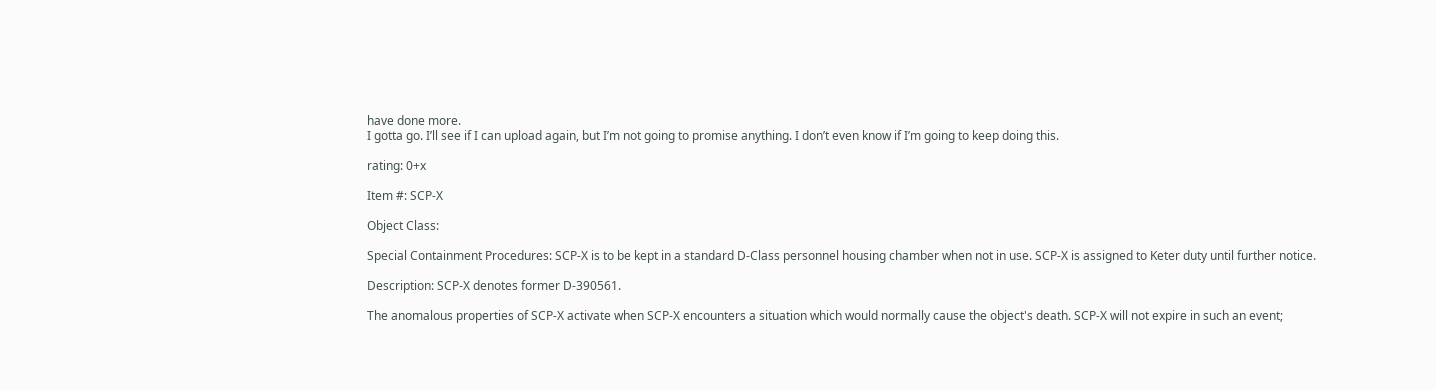have done more.
I gotta go. I’ll see if I can upload again, but I’m not going to promise anything. I don’t even know if I’m going to keep doing this.

rating: 0+x

Item #: SCP-X

Object Class:

Special Containment Procedures: SCP-X is to be kept in a standard D-Class personnel housing chamber when not in use. SCP-X is assigned to Keter duty until further notice.

Description: SCP-X denotes former D-390561.

The anomalous properties of SCP-X activate when SCP-X encounters a situation which would normally cause the object's death. SCP-X will not expire in such an event;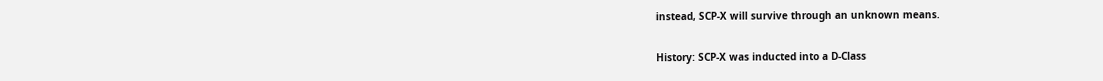instead, SCP-X will survive through an unknown means.

History: SCP-X was inducted into a D-Class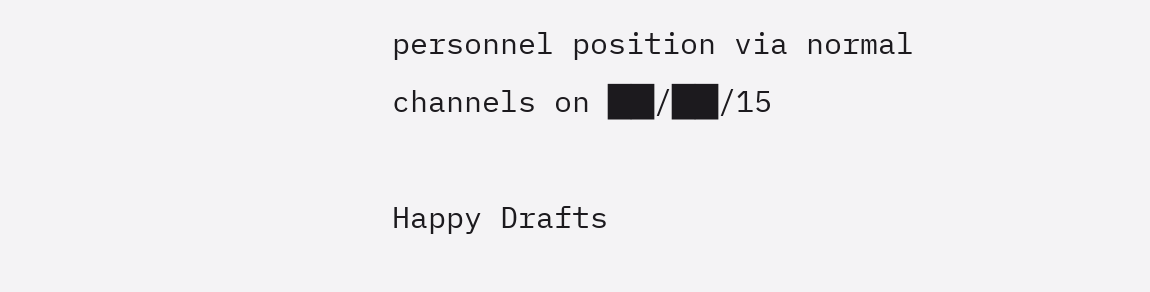personnel position via normal channels on ██/██/15

Happy Drafts